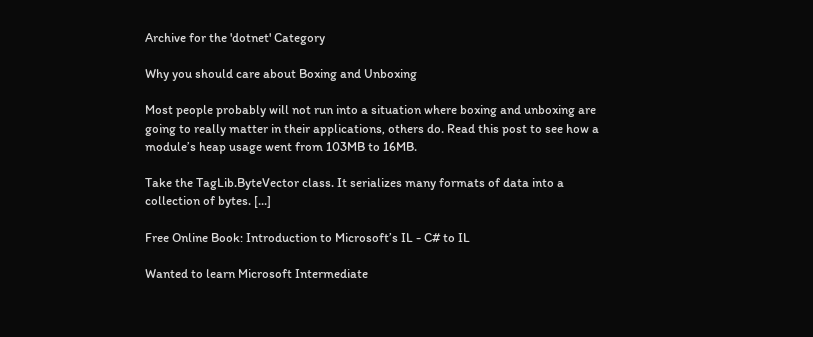Archive for the 'dotnet' Category

Why you should care about Boxing and Unboxing

Most people probably will not run into a situation where boxing and unboxing are going to really matter in their applications, others do. Read this post to see how a module’s heap usage went from 103MB to 16MB.

Take the TagLib.ByteVector class. It serializes many formats of data into a collection of bytes. [...]

Free Online Book: Introduction to Microsoft’s IL - C# to IL

Wanted to learn Microsoft Intermediate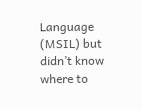Language (MSIL) but didn’t know where to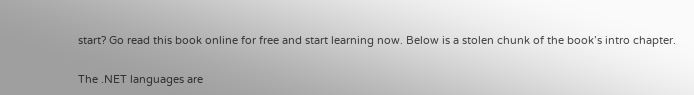start? Go read this book online for free and start learning now. Below is a stolen chunk of the book’s intro chapter.

The .NET languages are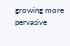growing more pervasive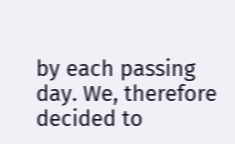by each passing day. We, therefore decided to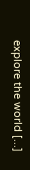explore the world [...]